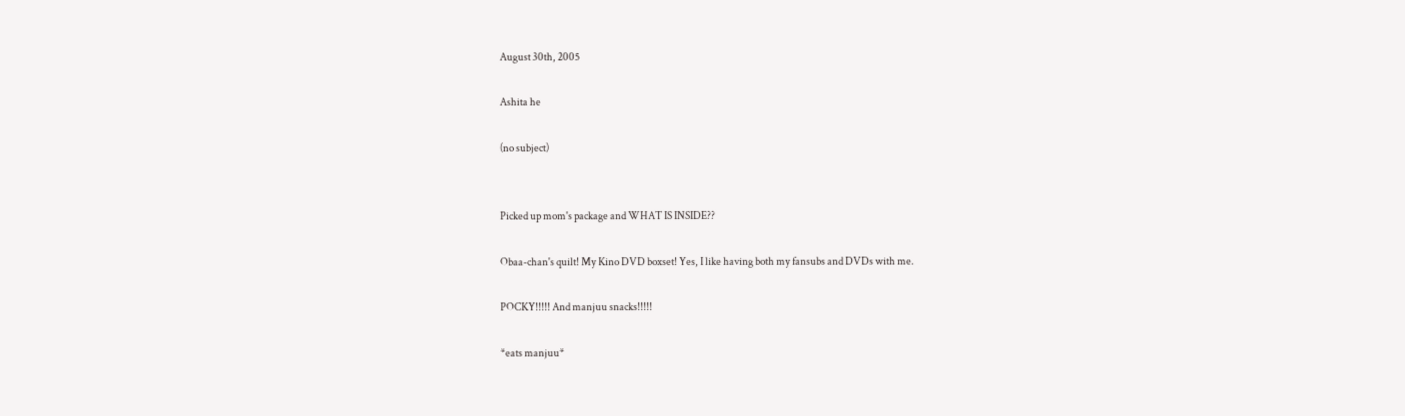August 30th, 2005

Ashita he

(no subject)


Picked up mom's package and WHAT IS INSIDE??

Obaa-chan's quilt! My Kino DVD boxset! Yes, I like having both my fansubs and DVDs with me.

POCKY!!!!! And manjuu snacks!!!!!

*eats manjuu*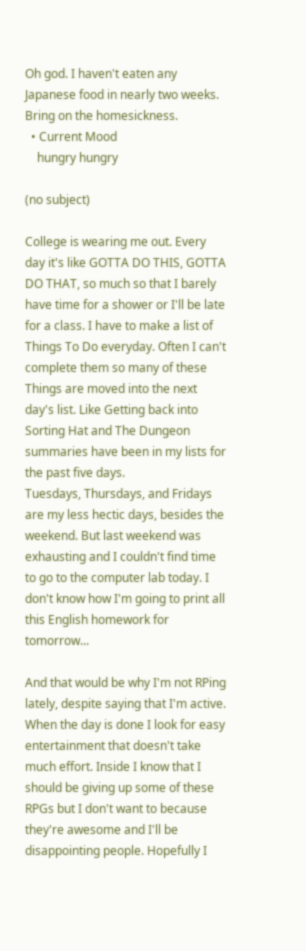Oh god. I haven't eaten any Japanese food in nearly two weeks. Bring on the homesickness.
  • Current Mood
    hungry hungry

(no subject)

College is wearing me out. Every day it's like GOTTA DO THIS, GOTTA DO THAT, so much so that I barely have time for a shower or I'll be late for a class. I have to make a list of Things To Do everyday. Often I can't complete them so many of these Things are moved into the next day's list. Like Getting back into Sorting Hat and The Dungeon summaries have been in my lists for the past five days.
Tuesdays, Thursdays, and Fridays are my less hectic days, besides the weekend. But last weekend was exhausting and I couldn't find time to go to the computer lab today. I don't know how I'm going to print all this English homework for tomorrow...

And that would be why I'm not RPing lately, despite saying that I'm active. When the day is done I look for easy entertainment that doesn't take much effort. Inside I know that I should be giving up some of these RPGs but I don't want to because they're awesome and I'll be disappointing people. Hopefully I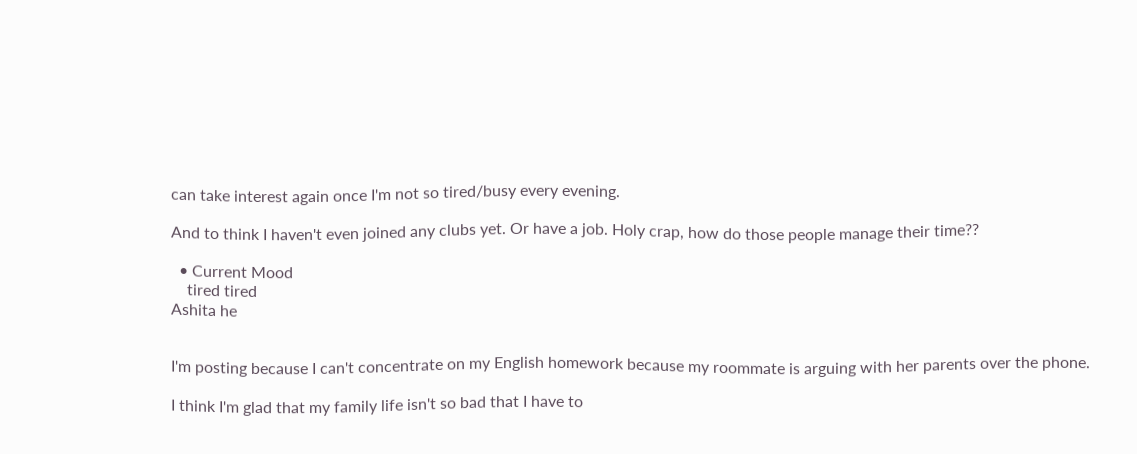can take interest again once I'm not so tired/busy every evening.

And to think I haven't even joined any clubs yet. Or have a job. Holy crap, how do those people manage their time??

  • Current Mood
    tired tired
Ashita he


I'm posting because I can't concentrate on my English homework because my roommate is arguing with her parents over the phone.

I think I'm glad that my family life isn't so bad that I have to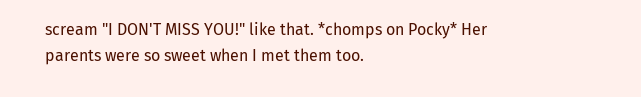scream "I DON'T MISS YOU!" like that. *chomps on Pocky* Her parents were so sweet when I met them too.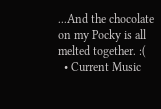...And the chocolate on my Pocky is all melted together. :(
  • Current Music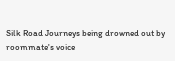Silk Road Journeys being drowned out by roommate's voice